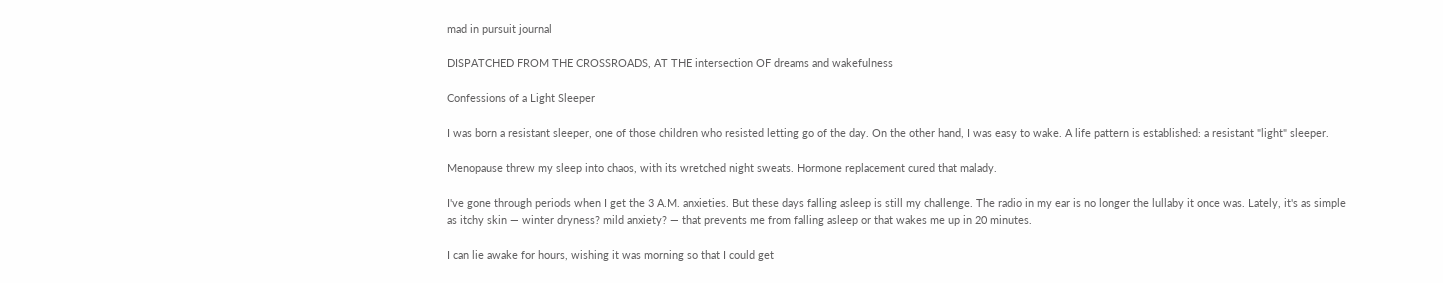mad in pursuit journal

DISPATCHED FROM THE CROSSROADS, AT THE intersection OF dreams and wakefulness

Confessions of a Light Sleeper

I was born a resistant sleeper, one of those children who resisted letting go of the day. On the other hand, I was easy to wake. A life pattern is established: a resistant "light" sleeper.

Menopause threw my sleep into chaos, with its wretched night sweats. Hormone replacement cured that malady.

I've gone through periods when I get the 3 A.M. anxieties. But these days falling asleep is still my challenge. The radio in my ear is no longer the lullaby it once was. Lately, it's as simple as itchy skin — winter dryness? mild anxiety? — that prevents me from falling asleep or that wakes me up in 20 minutes.

I can lie awake for hours, wishing it was morning so that I could get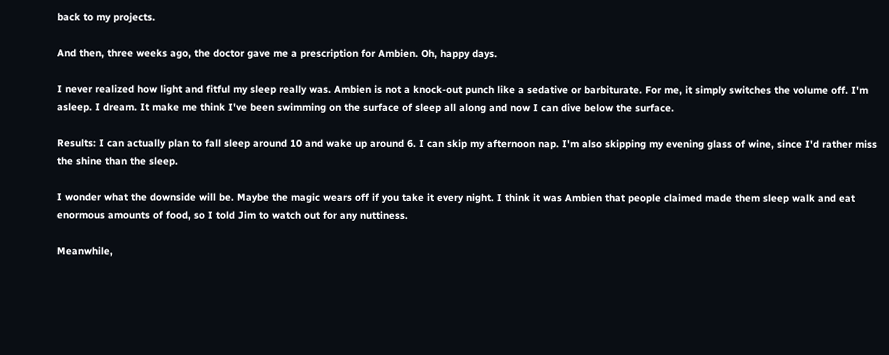back to my projects.

And then, three weeks ago, the doctor gave me a prescription for Ambien. Oh, happy days.

I never realized how light and fitful my sleep really was. Ambien is not a knock-out punch like a sedative or barbiturate. For me, it simply switches the volume off. I'm asleep. I dream. It make me think I've been swimming on the surface of sleep all along and now I can dive below the surface.

Results: I can actually plan to fall sleep around 10 and wake up around 6. I can skip my afternoon nap. I'm also skipping my evening glass of wine, since I'd rather miss the shine than the sleep.

I wonder what the downside will be. Maybe the magic wears off if you take it every night. I think it was Ambien that people claimed made them sleep walk and eat enormous amounts of food, so I told Jim to watch out for any nuttiness.

Meanwhile,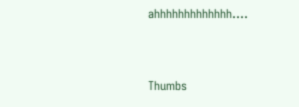ahhhhhhhhhhhhh....


Thumbs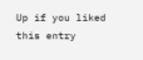Up if you liked this entry